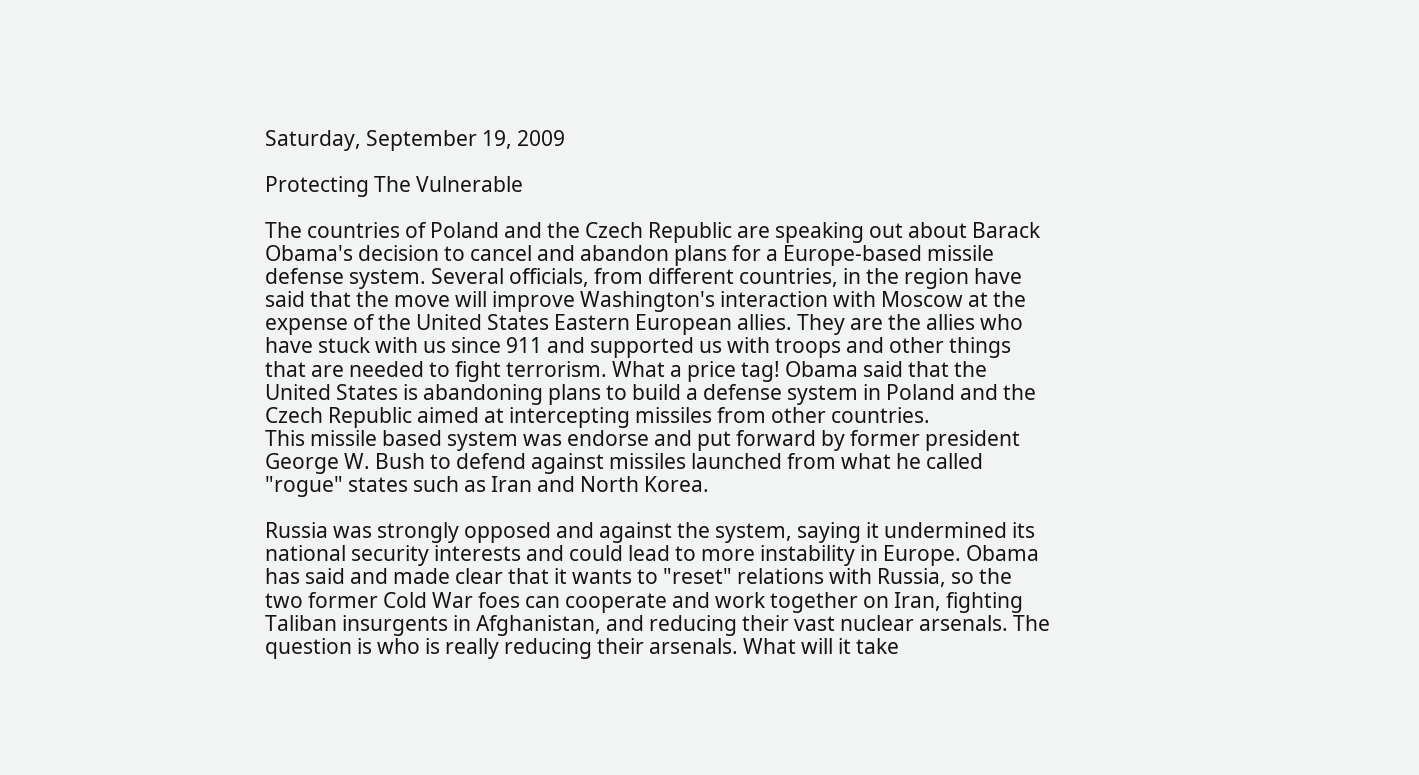Saturday, September 19, 2009

Protecting The Vulnerable

The countries of Poland and the Czech Republic are speaking out about Barack Obama's decision to cancel and abandon plans for a Europe-based missile defense system. Several officials, from different countries, in the region have said that the move will improve Washington's interaction with Moscow at the expense of the United States Eastern European allies. They are the allies who have stuck with us since 911 and supported us with troops and other things that are needed to fight terrorism. What a price tag! Obama said that the United States is abandoning plans to build a defense system in Poland and the Czech Republic aimed at intercepting missiles from other countries.
This missile based system was endorse and put forward by former president George W. Bush to defend against missiles launched from what he called "rogue" states such as Iran and North Korea.

Russia was strongly opposed and against the system, saying it undermined its national security interests and could lead to more instability in Europe. Obama has said and made clear that it wants to "reset" relations with Russia, so the two former Cold War foes can cooperate and work together on Iran, fighting Taliban insurgents in Afghanistan, and reducing their vast nuclear arsenals. The question is who is really reducing their arsenals. What will it take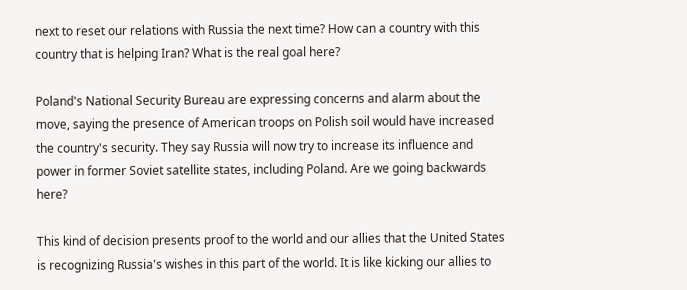next to reset our relations with Russia the next time? How can a country with this country that is helping Iran? What is the real goal here?

Poland's National Security Bureau are expressing concerns and alarm about the move, saying the presence of American troops on Polish soil would have increased the country's security. They say Russia will now try to increase its influence and power in former Soviet satellite states, including Poland. Are we going backwards here?

This kind of decision presents proof to the world and our allies that the United States is recognizing Russia's wishes in this part of the world. It is like kicking our allies to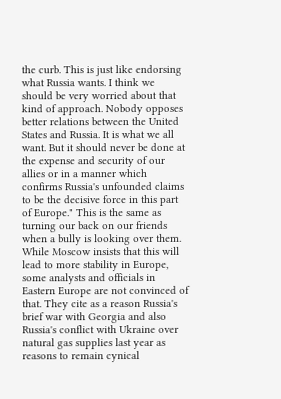the curb. This is just like endorsing what Russia wants. I think we should be very worried about that kind of approach. Nobody opposes better relations between the United States and Russia. It is what we all want. But it should never be done at the expense and security of our allies or in a manner which confirms Russia's unfounded claims to be the decisive force in this part of Europe." This is the same as turning our back on our friends when a bully is looking over them. While Moscow insists that this will lead to more stability in Europe, some analysts and officials in Eastern Europe are not convinced of that. They cite as a reason Russia's brief war with Georgia and also Russia's conflict with Ukraine over natural gas supplies last year as reasons to remain cynical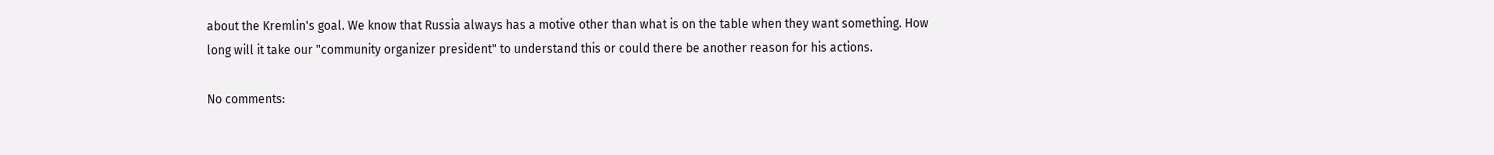about the Kremlin's goal. We know that Russia always has a motive other than what is on the table when they want something. How long will it take our "community organizer president" to understand this or could there be another reason for his actions.

No comments: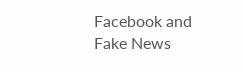Facebook and Fake News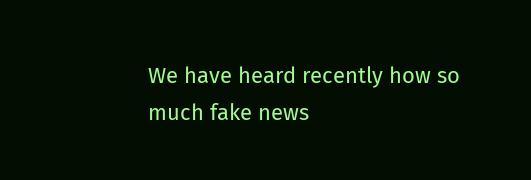We have heard recently how so much fake news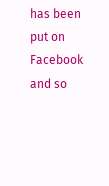has been put on Facebook and so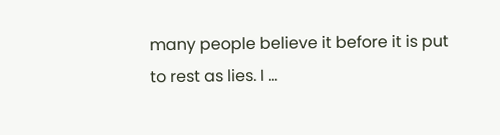many people believe it before it is put to rest as lies. I ...